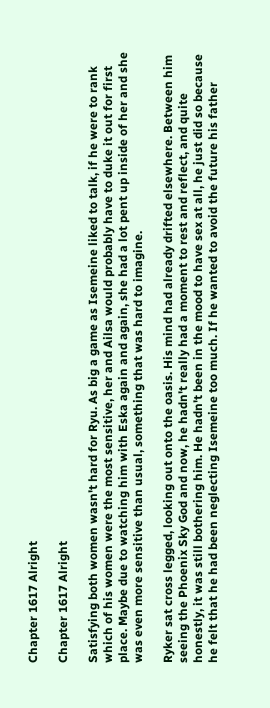Chapter 1617 Alright

Chapter 1617 Alright

Satisfying both women wasn't hard for Ryu. As big a game as Isemeine liked to talk, if he were to rank which of his women were the most sensitive, her and Ailsa would probably have to duke it out for first place. Maybe due to watching him with Eska again and again, she had a lot pent up inside of her and she was even more sensitive than usual, something that was hard to imagine.

Ryker sat cross legged, looking out onto the oasis. His mind had already drifted elsewhere. Between him seeing the Phoenix Sky God and now, he hadn't really had a moment to rest and reflect, and quite honestly, it was still bothering him. He hadn't been in the mood to have sex at all, he just did so because he felt that he had been neglecting Isemeine too much. If he wanted to avoid the future his father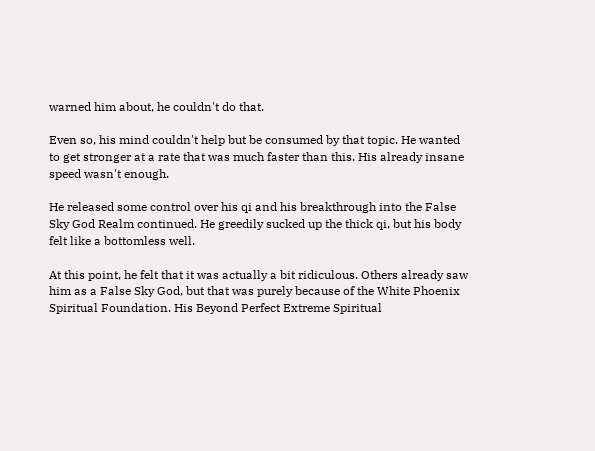warned him about, he couldn't do that.

Even so, his mind couldn't help but be consumed by that topic. He wanted to get stronger at a rate that was much faster than this. His already insane speed wasn't enough.

He released some control over his qi and his breakthrough into the False Sky God Realm continued. He greedily sucked up the thick qi, but his body felt like a bottomless well.

At this point, he felt that it was actually a bit ridiculous. Others already saw him as a False Sky God, but that was purely because of the White Phoenix Spiritual Foundation. His Beyond Perfect Extreme Spiritual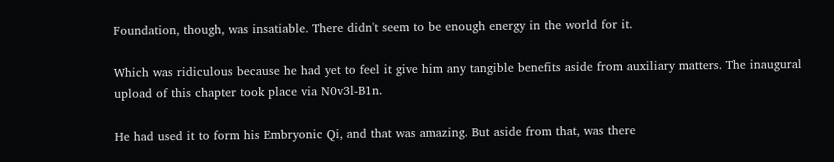Foundation, though, was insatiable. There didn't seem to be enough energy in the world for it.

Which was ridiculous because he had yet to feel it give him any tangible benefits aside from auxiliary matters. The inaugural upload of this chapter took place via N0v3l-B1n.

He had used it to form his Embryonic Qi, and that was amazing. But aside from that, was there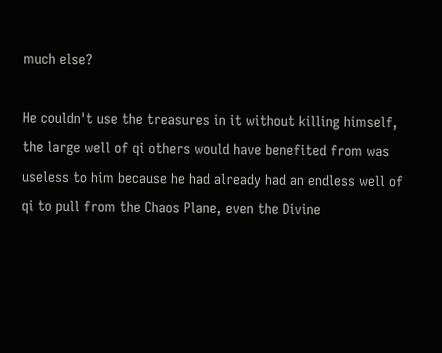much else?

He couldn't use the treasures in it without killing himself, the large well of qi others would have benefited from was useless to him because he had already had an endless well of qi to pull from the Chaos Plane, even the Divine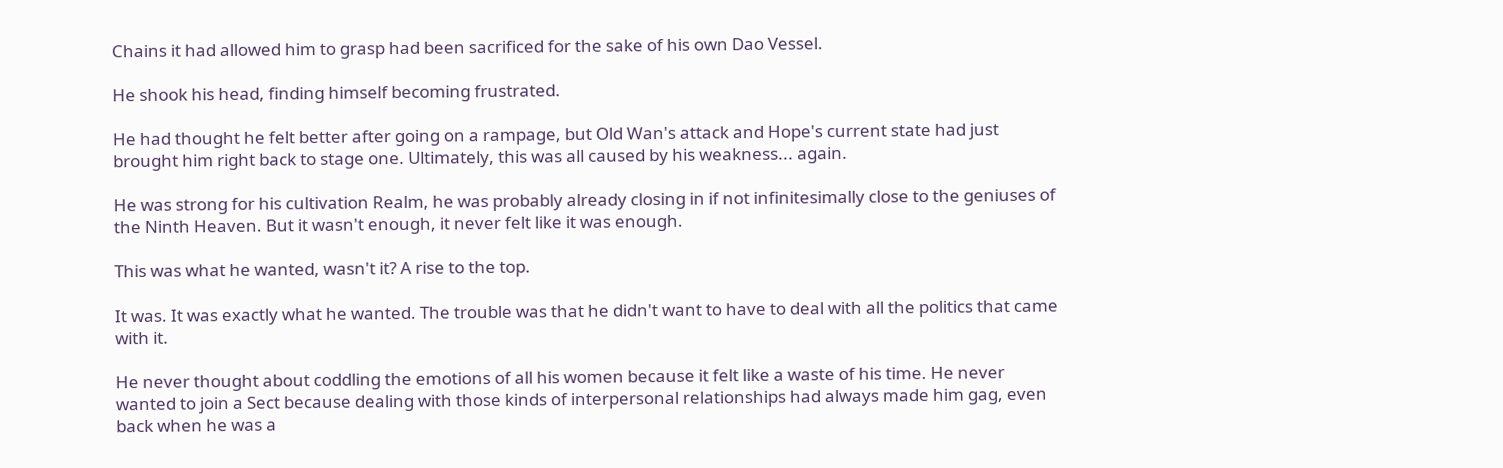Chains it had allowed him to grasp had been sacrificed for the sake of his own Dao Vessel.

He shook his head, finding himself becoming frustrated.

He had thought he felt better after going on a rampage, but Old Wan's attack and Hope's current state had just brought him right back to stage one. Ultimately, this was all caused by his weakness... again.

He was strong for his cultivation Realm, he was probably already closing in if not infinitesimally close to the geniuses of the Ninth Heaven. But it wasn't enough, it never felt like it was enough.

This was what he wanted, wasn't it? A rise to the top.

It was. It was exactly what he wanted. The trouble was that he didn't want to have to deal with all the politics that came with it.

He never thought about coddling the emotions of all his women because it felt like a waste of his time. He never wanted to join a Sect because dealing with those kinds of interpersonal relationships had always made him gag, even back when he was a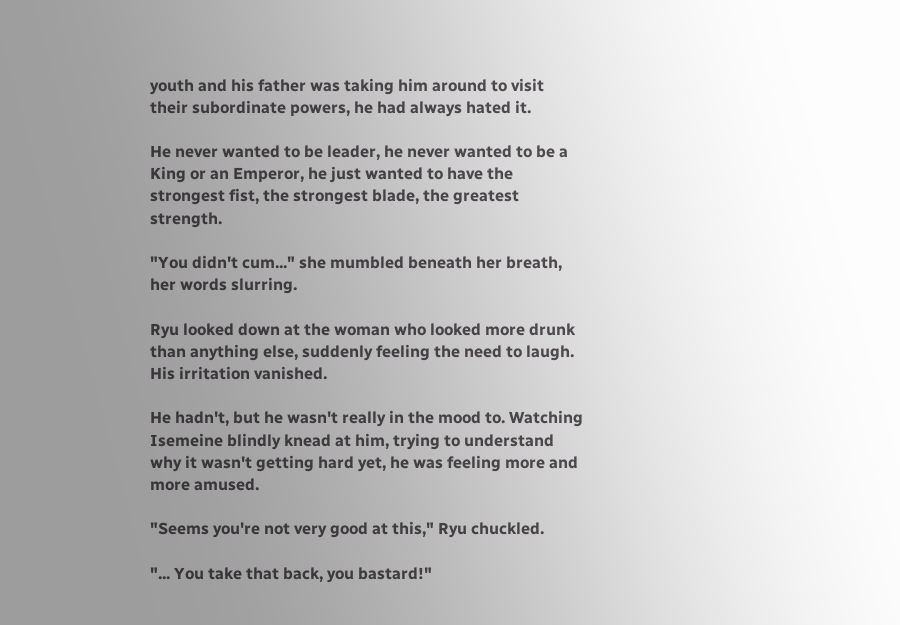youth and his father was taking him around to visit their subordinate powers, he had always hated it.

He never wanted to be leader, he never wanted to be a King or an Emperor, he just wanted to have the strongest fist, the strongest blade, the greatest strength.

"You didn't cum..." she mumbled beneath her breath, her words slurring.

Ryu looked down at the woman who looked more drunk than anything else, suddenly feeling the need to laugh. His irritation vanished.

He hadn't, but he wasn't really in the mood to. Watching Isemeine blindly knead at him, trying to understand why it wasn't getting hard yet, he was feeling more and more amused.

"Seems you're not very good at this," Ryu chuckled.

"... You take that back, you bastard!"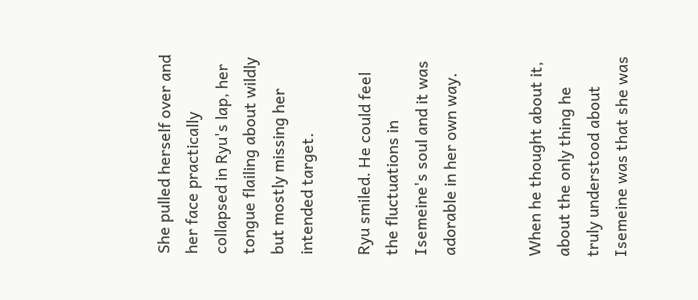She pulled herself over and her face practically collapsed in Ryu's lap, her tongue flailing about wildly but mostly missing her intended target.

Ryu smiled. He could feel the fluctuations in Isemeine's soul and it was adorable in her own way.


When he thought about it, about the only thing he truly understood about Isemeine was that she was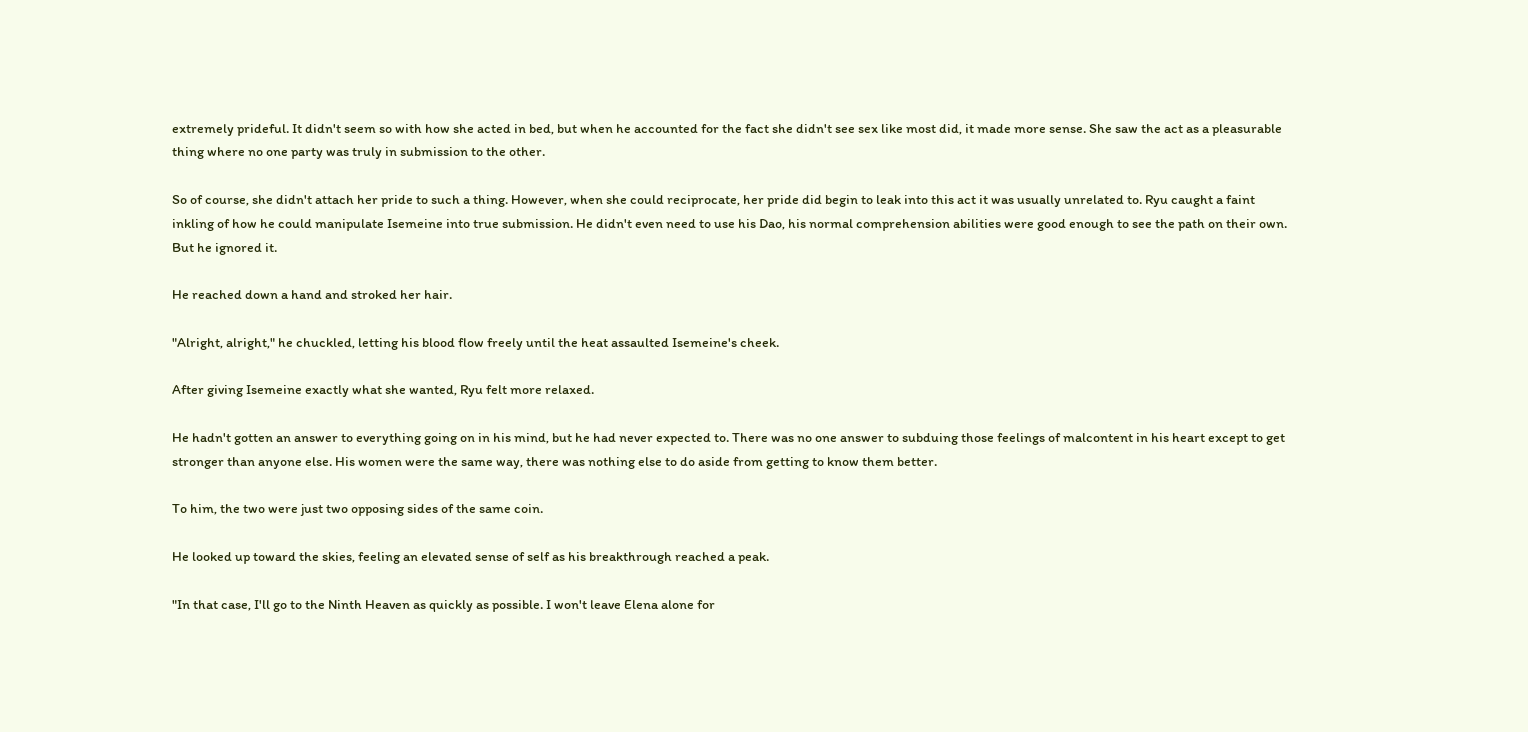extremely prideful. It didn't seem so with how she acted in bed, but when he accounted for the fact she didn't see sex like most did, it made more sense. She saw the act as a pleasurable thing where no one party was truly in submission to the other.

So of course, she didn't attach her pride to such a thing. However, when she could reciprocate, her pride did begin to leak into this act it was usually unrelated to. Ryu caught a faint inkling of how he could manipulate Isemeine into true submission. He didn't even need to use his Dao, his normal comprehension abilities were good enough to see the path on their own. But he ignored it.

He reached down a hand and stroked her hair.

"Alright, alright," he chuckled, letting his blood flow freely until the heat assaulted Isemeine's cheek.

After giving Isemeine exactly what she wanted, Ryu felt more relaxed.

He hadn't gotten an answer to everything going on in his mind, but he had never expected to. There was no one answer to subduing those feelings of malcontent in his heart except to get stronger than anyone else. His women were the same way, there was nothing else to do aside from getting to know them better.

To him, the two were just two opposing sides of the same coin.

He looked up toward the skies, feeling an elevated sense of self as his breakthrough reached a peak.

"In that case, I'll go to the Ninth Heaven as quickly as possible. I won't leave Elena alone for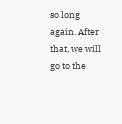so long again. After that, we will go to the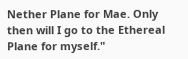Nether Plane for Mae. Only then will I go to the Ethereal Plane for myself."